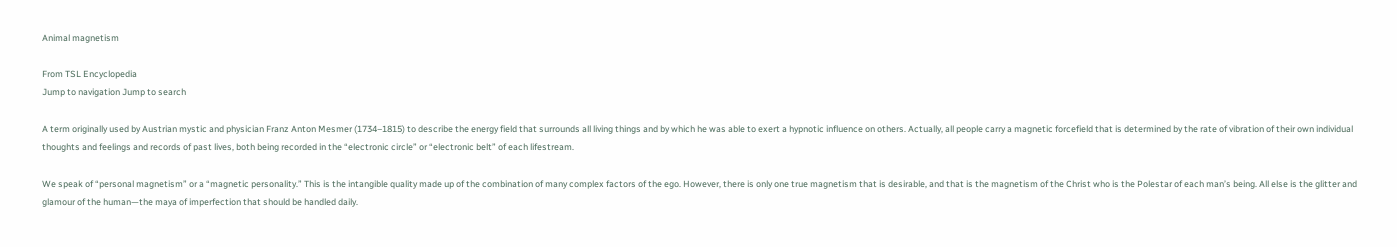Animal magnetism

From TSL Encyclopedia
Jump to navigation Jump to search

A term originally used by Austrian mystic and physician Franz Anton Mesmer (1734–1815) to describe the energy field that surrounds all living things and by which he was able to exert a hypnotic influence on others. Actually, all people carry a magnetic forcefield that is determined by the rate of vibration of their own individual thoughts and feelings and records of past lives, both being recorded in the “electronic circle” or “electronic belt” of each lifestream.

We speak of “personal magnetism” or a “magnetic personality.” This is the intangible quality made up of the combination of many complex factors of the ego. However, there is only one true magnetism that is desirable, and that is the magnetism of the Christ who is the Polestar of each man’s being. All else is the glitter and glamour of the human—the maya of imperfection that should be handled daily.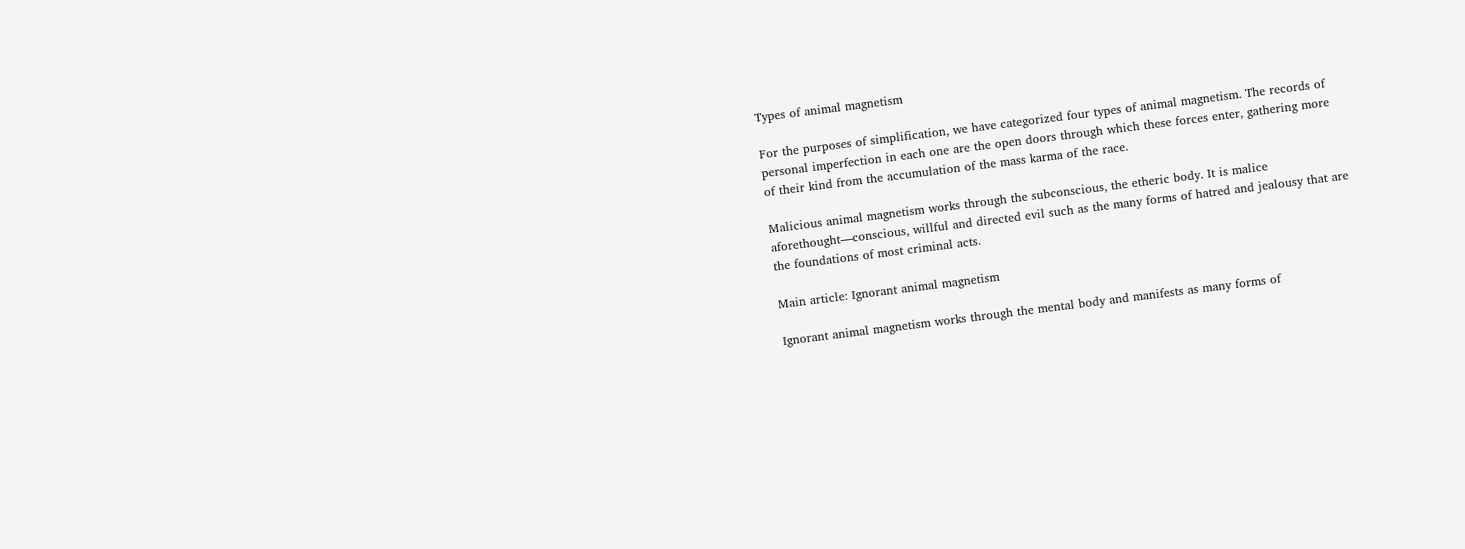Types of animal magnetism

For the purposes of simplification, we have categorized four types of animal magnetism. The records of personal imperfection in each one are the open doors through which these forces enter, gathering more of their kind from the accumulation of the mass karma of the race.

Malicious animal magnetism works through the subconscious, the etheric body. It is malice aforethought—conscious, willful and directed evil such as the many forms of hatred and jealousy that are the foundations of most criminal acts.

Main article: Ignorant animal magnetism

Ignorant animal magnetism works through the mental body and manifests as many forms of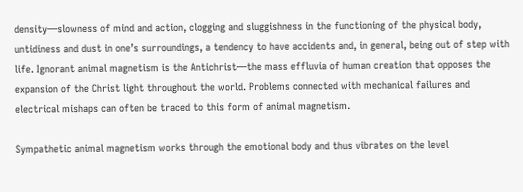density—slowness of mind and action, clogging and sluggishness in the functioning of the physical body, untidiness and dust in one’s surroundings, a tendency to have accidents and, in general, being out of step with life. Ignorant animal magnetism is the Antichrist—the mass effluvia of human creation that opposes the expansion of the Christ light throughout the world. Problems connected with mechanical failures and electrical mishaps can often be traced to this form of animal magnetism.

Sympathetic animal magnetism works through the emotional body and thus vibrates on the level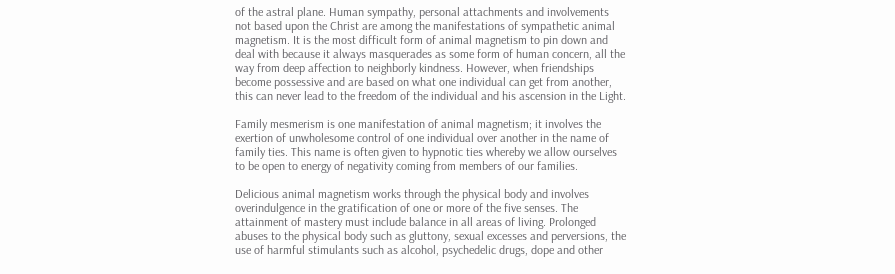of the astral plane. Human sympathy, personal attachments and involvements not based upon the Christ are among the manifestations of sympathetic animal magnetism. It is the most difficult form of animal magnetism to pin down and deal with because it always masquerades as some form of human concern, all the way from deep affection to neighborly kindness. However, when friendships become possessive and are based on what one individual can get from another, this can never lead to the freedom of the individual and his ascension in the Light.

Family mesmerism is one manifestation of animal magnetism; it involves the exertion of unwholesome control of one individual over another in the name of family ties. This name is often given to hypnotic ties whereby we allow ourselves to be open to energy of negativity coming from members of our families.

Delicious animal magnetism works through the physical body and involves overindulgence in the gratification of one or more of the five senses. The attainment of mastery must include balance in all areas of living. Prolonged abuses to the physical body such as gluttony, sexual excesses and perversions, the use of harmful stimulants such as alcohol, psychedelic drugs, dope and other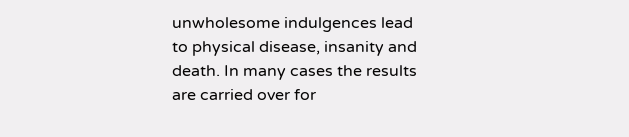unwholesome indulgences lead to physical disease, insanity and death. In many cases the results are carried over for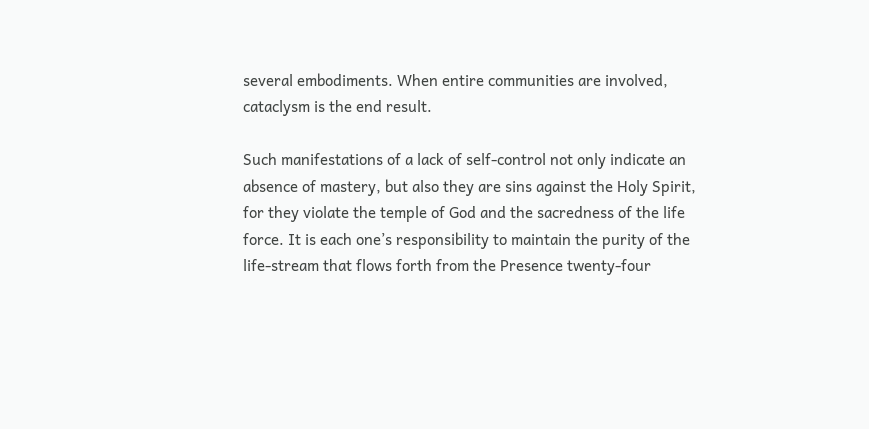several embodiments. When entire communities are involved, cataclysm is the end result.

Such manifestations of a lack of self-control not only indicate an absence of mastery, but also they are sins against the Holy Spirit, for they violate the temple of God and the sacredness of the life force. It is each one’s responsibility to maintain the purity of the life-stream that flows forth from the Presence twenty-four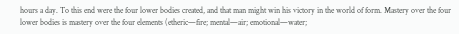hours a day. To this end were the four lower bodies created, and that man might win his victory in the world of form. Mastery over the four lower bodies is mastery over the four elements (etheric—fire; mental—air; emotional—water;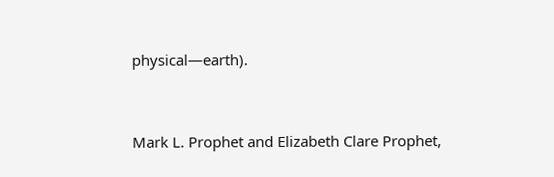physical—earth).


Mark L. Prophet and Elizabeth Clare Prophet,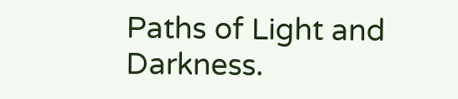Paths of Light and Darkness.